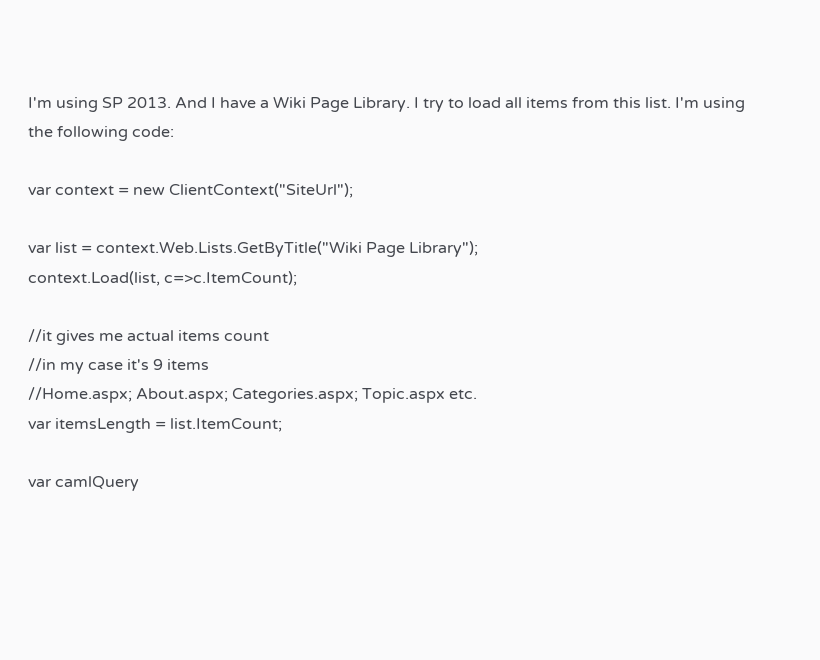I'm using SP 2013. And I have a Wiki Page Library. I try to load all items from this list. I'm using the following code:

var context = new ClientContext("SiteUrl");

var list = context.Web.Lists.GetByTitle("Wiki Page Library");
context.Load(list, c=>c.ItemCount);

//it gives me actual items count
//in my case it's 9 items
//Home.aspx; About.aspx; Categories.aspx; Topic.aspx etc.
var itemsLength = list.ItemCount;

var camlQuery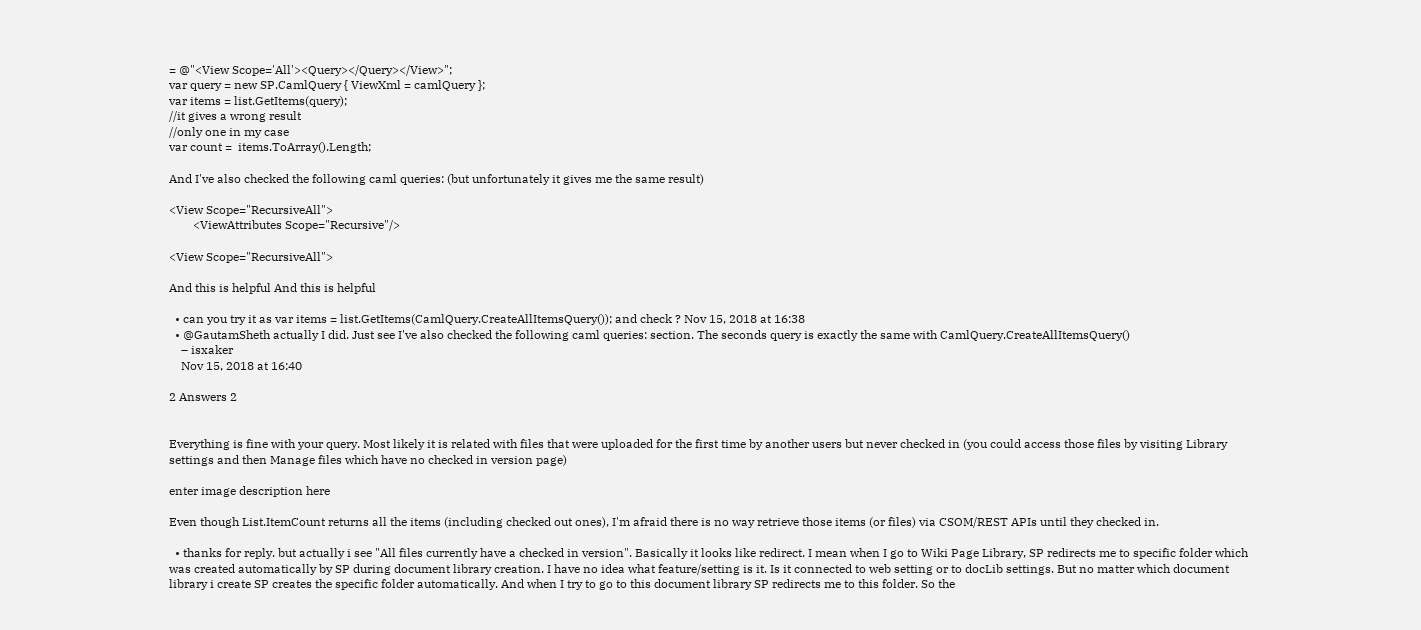= @"<View Scope='All'><Query></Query></View>";
var query = new SP.CamlQuery { ViewXml = camlQuery };
var items = list.GetItems(query);
//it gives a wrong result
//only one in my case
var count =  items.ToArray().Length;

And I've also checked the following caml queries: (but unfortunately it gives me the same result)

<View Scope="RecursiveAll">
        <ViewAttributes Scope="Recursive"/>

<View Scope="RecursiveAll">

And this is helpful And this is helpful

  • can you try it as var items = list.GetItems(CamlQuery.CreateAllItemsQuery()); and check ? Nov 15, 2018 at 16:38
  • @GautamSheth actually I did. Just see I've also checked the following caml queries: section. The seconds query is exactly the same with CamlQuery.CreateAllItemsQuery()
    – isxaker
    Nov 15, 2018 at 16:40

2 Answers 2


Everything is fine with your query. Most likely it is related with files that were uploaded for the first time by another users but never checked in (you could access those files by visiting Library settings and then Manage files which have no checked in version page)

enter image description here

Even though List.ItemCount returns all the items (including checked out ones), I'm afraid there is no way retrieve those items (or files) via CSOM/REST APIs until they checked in.

  • thanks for reply. but actually i see "All files currently have a checked in version". Basically it looks like redirect. I mean when I go to Wiki Page Library, SP redirects me to specific folder which was created automatically by SP during document library creation. I have no idea what feature/setting is it. Is it connected to web setting or to docLib settings. But no matter which document library i create SP creates the specific folder automatically. And when I try to go to this document library SP redirects me to this folder. So the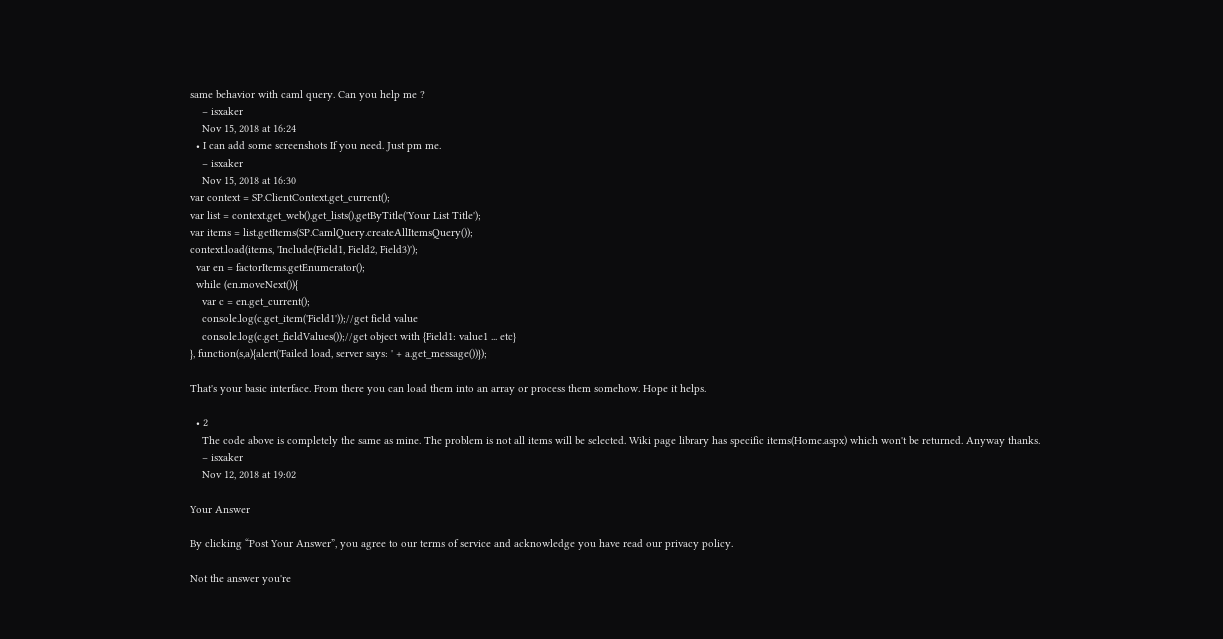same behavior with caml query. Can you help me ?
    – isxaker
    Nov 15, 2018 at 16:24
  • I can add some screenshots If you need. Just pm me.
    – isxaker
    Nov 15, 2018 at 16:30
var context = SP.ClientContext.get_current();
var list = context.get_web().get_lists().getByTitle('Your List Title');
var items = list.getItems(SP.CamlQuery.createAllItemsQuery());
context.load(items, 'Include(Field1, Field2, Field3)');
  var en = factorItems.getEnumerator();
  while (en.moveNext()){
    var c = en.get_current();
    console.log(c.get_item('Field1'));//get field value
    console.log(c.get_fieldValues());//get object with {Field1: value1 ... etc}
}, function(s,a){alert('Failed load, server says: ' + a.get_message())});

That's your basic interface. From there you can load them into an array or process them somehow. Hope it helps.

  • 2
    The code above is completely the same as mine. The problem is not all items will be selected. Wiki page library has specific items(Home.aspx) which won't be returned. Anyway thanks.
    – isxaker
    Nov 12, 2018 at 19:02

Your Answer

By clicking “Post Your Answer”, you agree to our terms of service and acknowledge you have read our privacy policy.

Not the answer you're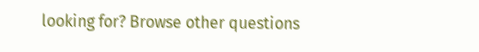looking for? Browse other questions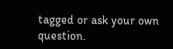tagged or ask your own question.